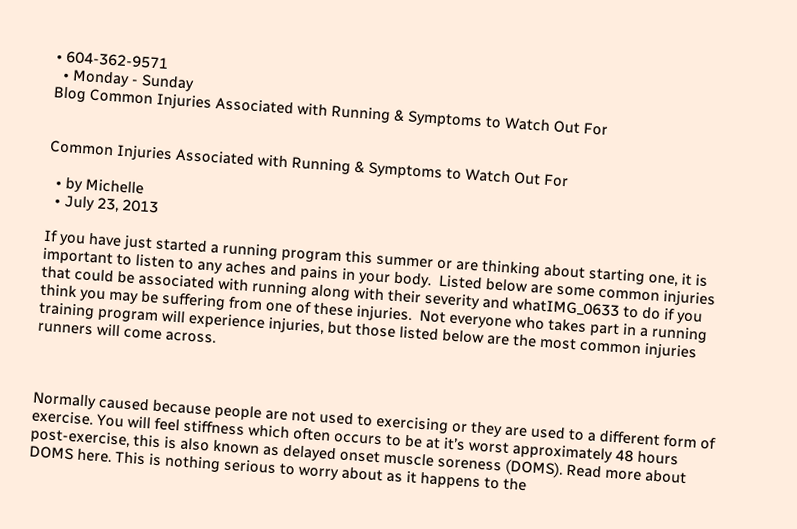• 604-362-9571
  • Monday - Sunday
Blog Common Injuries Associated with Running & Symptoms to Watch Out For


Common Injuries Associated with Running & Symptoms to Watch Out For

  • by Michelle
  • July 23, 2013

If you have just started a running program this summer or are thinking about starting one, it is important to listen to any aches and pains in your body.  Listed below are some common injuries that could be associated with running along with their severity and whatIMG_0633 to do if you think you may be suffering from one of these injuries.  Not everyone who takes part in a running training program will experience injuries, but those listed below are the most common injuries runners will come across.



Normally caused because people are not used to exercising or they are used to a different form of exercise. You will feel stiffness which often occurs to be at it’s worst approximately 48 hours post-exercise, this is also known as delayed onset muscle soreness (DOMS). Read more about DOMS here. This is nothing serious to worry about as it happens to the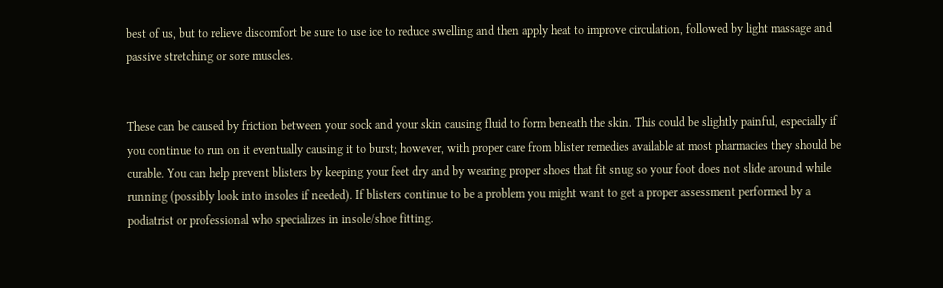best of us, but to relieve discomfort be sure to use ice to reduce swelling and then apply heat to improve circulation, followed by light massage and passive stretching or sore muscles.


These can be caused by friction between your sock and your skin causing fluid to form beneath the skin. This could be slightly painful, especially if you continue to run on it eventually causing it to burst; however, with proper care from blister remedies available at most pharmacies they should be curable. You can help prevent blisters by keeping your feet dry and by wearing proper shoes that fit snug so your foot does not slide around while running (possibly look into insoles if needed). If blisters continue to be a problem you might want to get a proper assessment performed by a podiatrist or professional who specializes in insole/shoe fitting.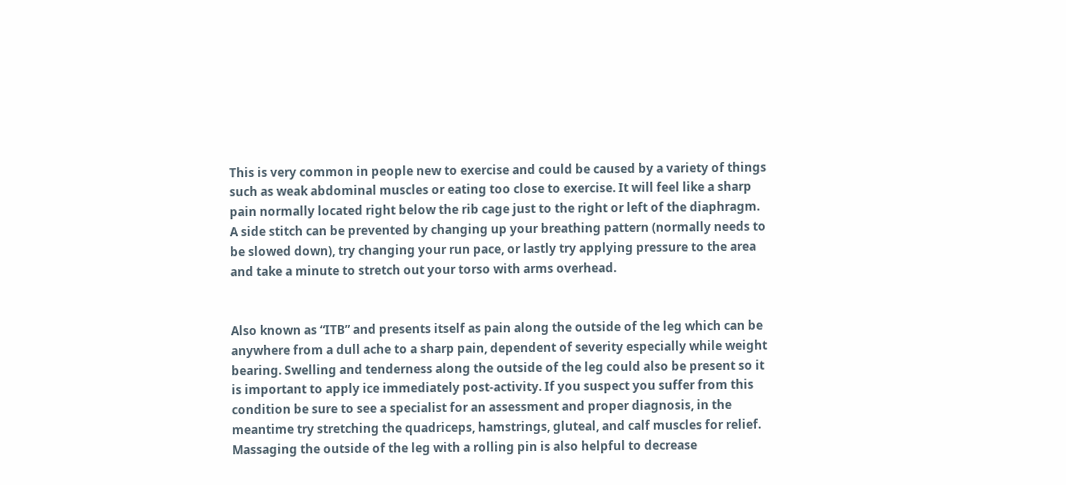This is very common in people new to exercise and could be caused by a variety of things such as weak abdominal muscles or eating too close to exercise. It will feel like a sharp pain normally located right below the rib cage just to the right or left of the diaphragm. A side stitch can be prevented by changing up your breathing pattern (normally needs to be slowed down), try changing your run pace, or lastly try applying pressure to the area and take a minute to stretch out your torso with arms overhead.


Also known as “ITB” and presents itself as pain along the outside of the leg which can be anywhere from a dull ache to a sharp pain, dependent of severity especially while weight bearing. Swelling and tenderness along the outside of the leg could also be present so it is important to apply ice immediately post-activity. If you suspect you suffer from this condition be sure to see a specialist for an assessment and proper diagnosis, in the meantime try stretching the quadriceps, hamstrings, gluteal, and calf muscles for relief. Massaging the outside of the leg with a rolling pin is also helpful to decrease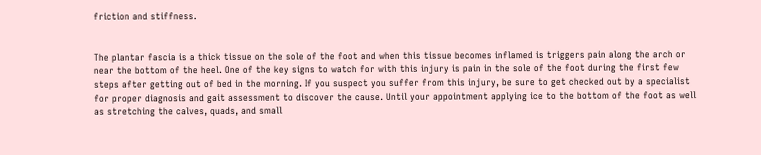friction and stiffness.


The plantar fascia is a thick tissue on the sole of the foot and when this tissue becomes inflamed is triggers pain along the arch or near the bottom of the heel. One of the key signs to watch for with this injury is pain in the sole of the foot during the first few steps after getting out of bed in the morning. If you suspect you suffer from this injury, be sure to get checked out by a specialist for proper diagnosis and gait assessment to discover the cause. Until your appointment applying ice to the bottom of the foot as well as stretching the calves, quads, and small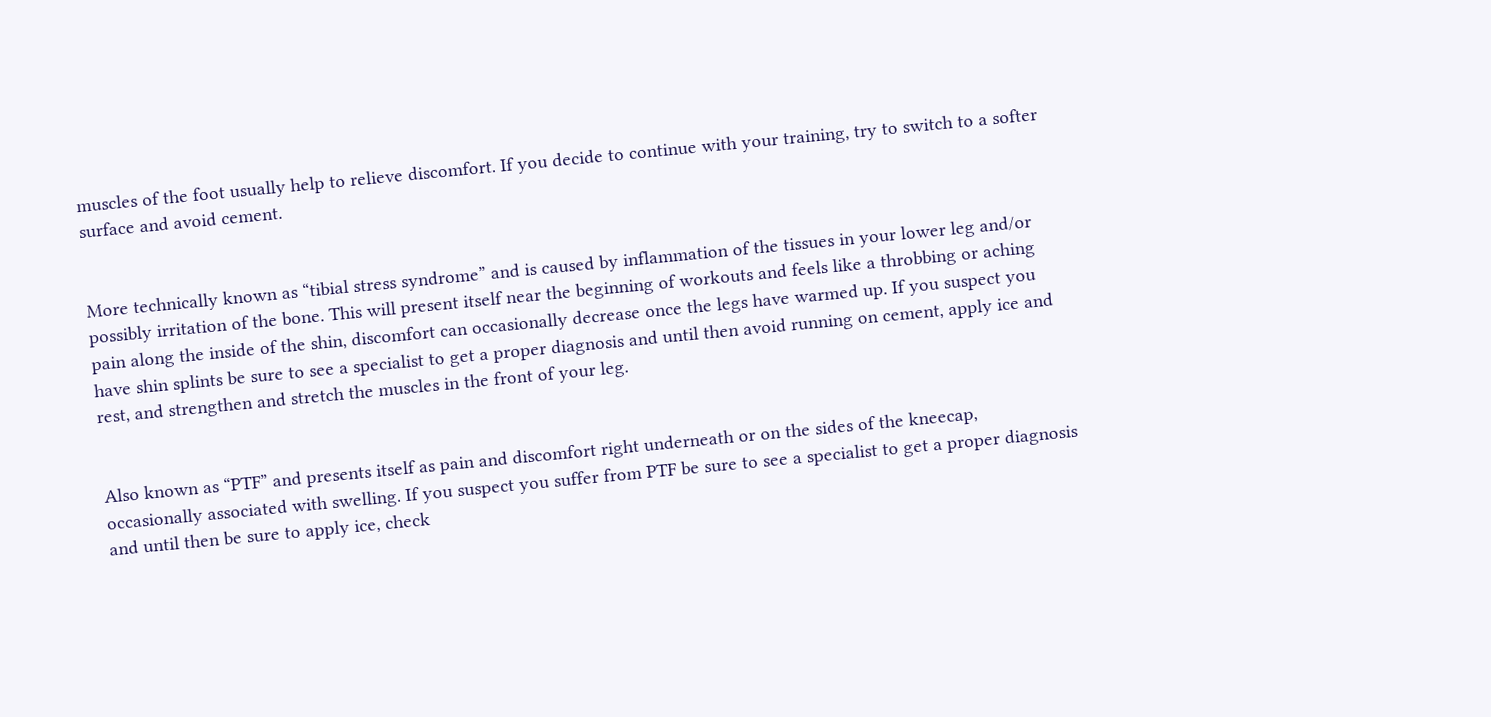muscles of the foot usually help to relieve discomfort. If you decide to continue with your training, try to switch to a softer surface and avoid cement.


More technically known as “tibial stress syndrome” and is caused by inflammation of the tissues in your lower leg and/or possibly irritation of the bone. This will present itself near the beginning of workouts and feels like a throbbing or aching pain along the inside of the shin, discomfort can occasionally decrease once the legs have warmed up. If you suspect you have shin splints be sure to see a specialist to get a proper diagnosis and until then avoid running on cement, apply ice and rest, and strengthen and stretch the muscles in the front of your leg.


Also known as “PTF” and presents itself as pain and discomfort right underneath or on the sides of the kneecap, occasionally associated with swelling. If you suspect you suffer from PTF be sure to see a specialist to get a proper diagnosis and until then be sure to apply ice, check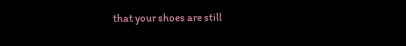that your shoes are still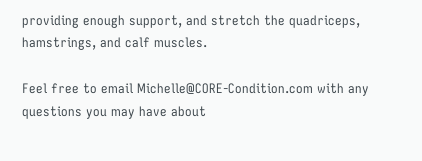providing enough support, and stretch the quadriceps, hamstrings, and calf muscles.

Feel free to email Michelle@CORE-Condition.com with any questions you may have about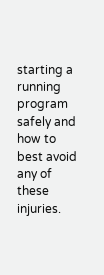starting a running program safely and how to best avoid any of these injuries.